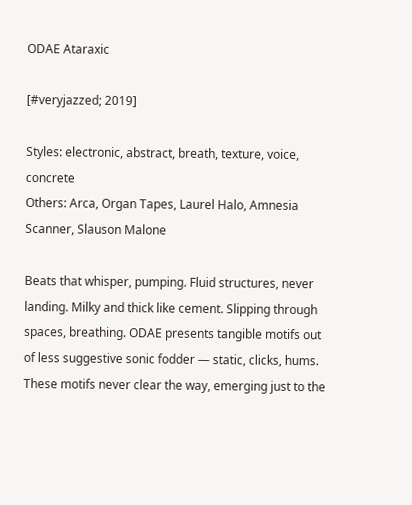ODAE Ataraxic

[#veryjazzed; 2019]

Styles: electronic, abstract, breath, texture, voice, concrete
Others: Arca, Organ Tapes, Laurel Halo, Amnesia Scanner, Slauson Malone

Beats that whisper, pumping. Fluid structures, never landing. Milky and thick like cement. Slipping through spaces, breathing. ODAE presents tangible motifs out of less suggestive sonic fodder — static, clicks, hums. These motifs never clear the way, emerging just to the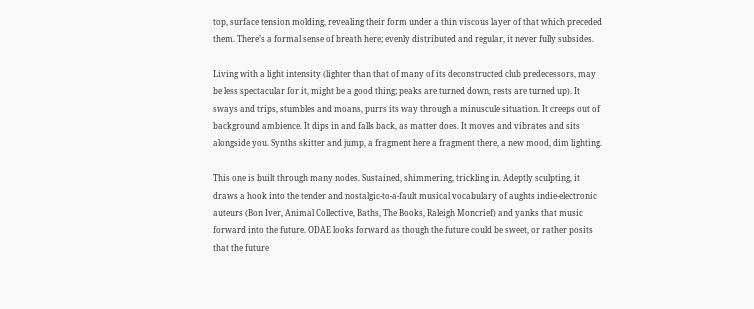top, surface tension molding, revealing their form under a thin viscous layer of that which preceded them. There’s a formal sense of breath here; evenly distributed and regular, it never fully subsides.

Living with a light intensity (lighter than that of many of its deconstructed club predecessors, may be less spectacular for it, might be a good thing; peaks are turned down, rests are turned up). It sways and trips, stumbles and moans, purrs its way through a minuscule situation. It creeps out of background ambience. It dips in and falls back, as matter does. It moves and vibrates and sits alongside you. Synths skitter and jump, a fragment here a fragment there, a new mood, dim lighting.

This one is built through many nodes. Sustained, shimmering, trickling in. Adeptly sculpting, it draws a hook into the tender and nostalgic-to-a-fault musical vocabulary of aughts indie-electronic auteurs (Bon Iver, Animal Collective, Baths, The Books, Raleigh Moncrief) and yanks that music forward into the future. ODAE looks forward as though the future could be sweet, or rather posits that the future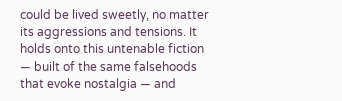could be lived sweetly, no matter its aggressions and tensions. It holds onto this untenable fiction — built of the same falsehoods that evoke nostalgia — and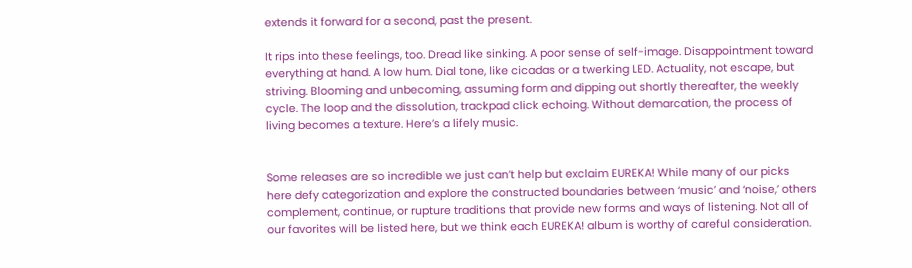extends it forward for a second, past the present.

It rips into these feelings, too. Dread like sinking. A poor sense of self-image. Disappointment toward everything at hand. A low hum. Dial tone, like cicadas or a twerking LED. Actuality, not escape, but striving. Blooming and unbecoming, assuming form and dipping out shortly thereafter, the weekly cycle. The loop and the dissolution, trackpad click echoing. Without demarcation, the process of living becomes a texture. Here’s a lifely music.


Some releases are so incredible we just can’t help but exclaim EUREKA! While many of our picks here defy categorization and explore the constructed boundaries between ‘music’ and ‘noise,’ others complement, continue, or rupture traditions that provide new forms and ways of listening. Not all of our favorites will be listed here, but we think each EUREKA! album is worthy of careful consideration.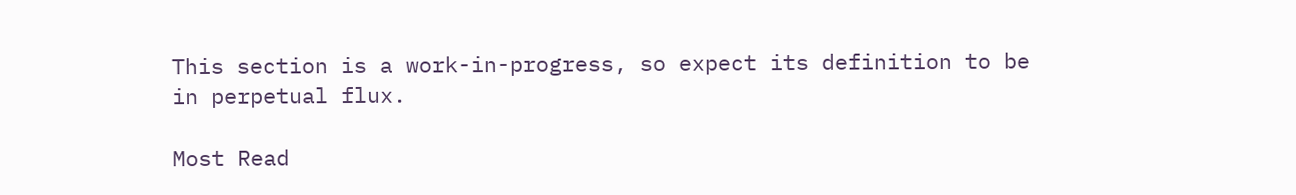This section is a work-in-progress, so expect its definition to be in perpetual flux.

Most Read